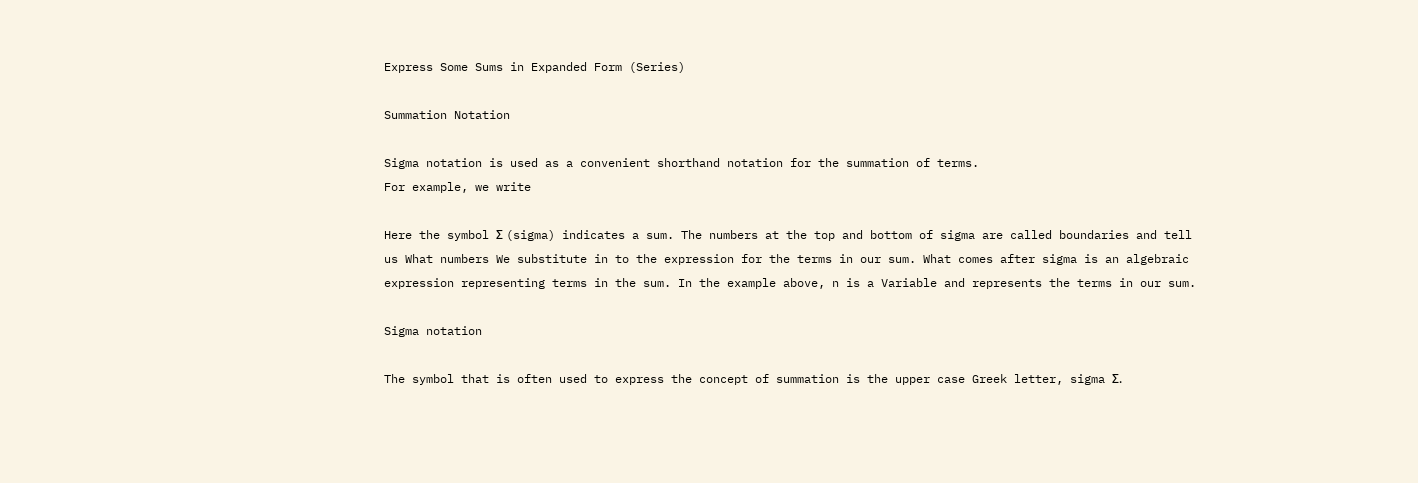Express Some Sums in Expanded Form (Series)

Summation Notation

Sigma notation is used as a convenient shorthand notation for the summation of terms.
For example, we write

Here the symbol Σ (sigma) indicates a sum. The numbers at the top and bottom of sigma are called boundaries and tell us What numbers We substitute in to the expression for the terms in our sum. What comes after sigma is an algebraic expression representing terms in the sum. In the example above, n is a Variable and represents the terms in our sum.

Sigma notation

The symbol that is often used to express the concept of summation is the upper case Greek letter, sigma Σ.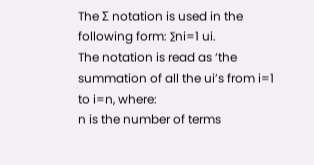The Σ notation is used in the following form: ∑ni=1 ui.
The notation is read as ‘the summation of all the ui’s from i=1 to i=n, where:
n is the number of terms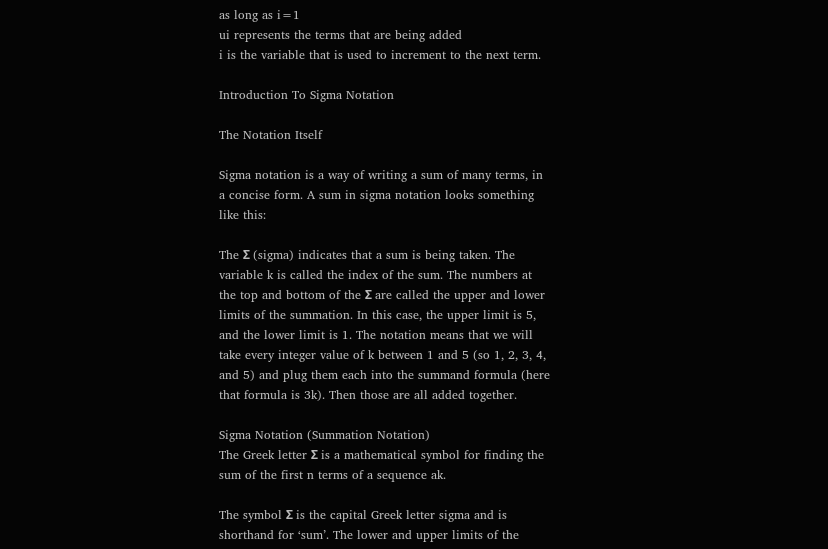as long as i=1
ui represents the terms that are being added
i is the variable that is used to increment to the next term.

Introduction To Sigma Notation

The Notation Itself

Sigma notation is a way of writing a sum of many terms, in a concise form. A sum in sigma notation looks something like this:

The Σ (sigma) indicates that a sum is being taken. The variable k is called the index of the sum. The numbers at the top and bottom of the Σ are called the upper and lower limits of the summation. In this case, the upper limit is 5, and the lower limit is 1. The notation means that we will take every integer value of k between 1 and 5 (so 1, 2, 3, 4, and 5) and plug them each into the summand formula (here that formula is 3k). Then those are all added together.

Sigma Notation (Summation Notation)
The Greek letter Σ is a mathematical symbol for finding the sum of the first n terms of a sequence ak.

The symbol Σ is the capital Greek letter sigma and is shorthand for ‘sum’. The lower and upper limits of the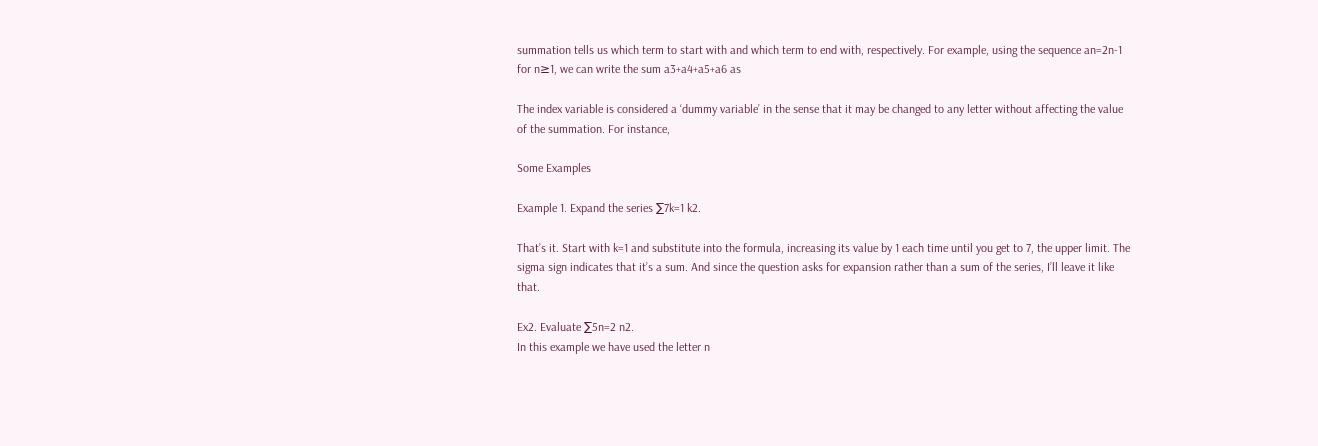summation tells us which term to start with and which term to end with, respectively. For example, using the sequence an=2n-1 for n≥1, we can write the sum a3+a4+a5+a6 as

The index variable is considered a ‘dummy variable’ in the sense that it may be changed to any letter without affecting the value of the summation. For instance,

Some Examples

Example 1. Expand the series ∑7k=1 k2.

That’s it. Start with k=1 and substitute into the formula, increasing its value by 1 each time until you get to 7, the upper limit. The sigma sign indicates that it’s a sum. And since the question asks for expansion rather than a sum of the series, I’ll leave it like that.

Ex2. Evaluate ∑5n=2 n2.
In this example we have used the letter n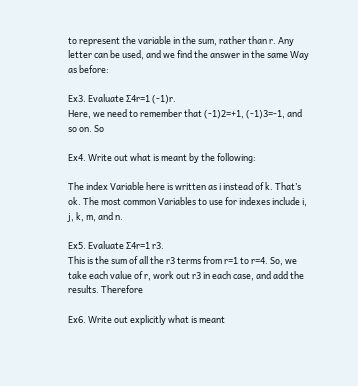to represent the variable in the sum, rather than r. Any letter can be used, and we find the answer in the same Way as before:

Ex3. Evaluate ∑4r=1 (-1)r.
Here, we need to remember that (-1)2=+1, (-1)3=-1, and so on. So

Ex4. Write out what is meant by the following:

The index Variable here is written as i instead of k. That’s ok. The most common Variables to use for indexes include i, j, k, m, and n.

Ex5. Evaluate ∑4r=1 r3.
This is the sum of all the r3 terms from r=1 to r=4. So, we take each value of r, work out r3 in each case, and add the results. Therefore

Ex6. Write out explicitly what is meant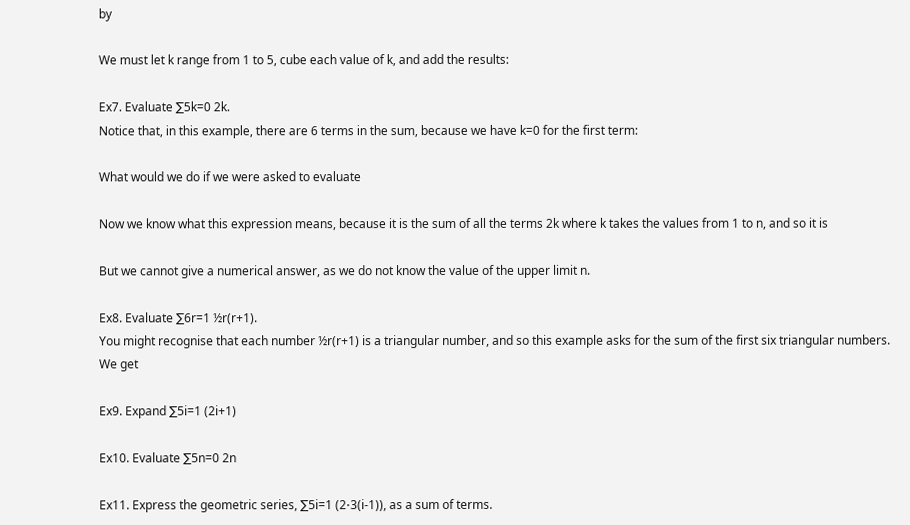by

We must let k range from 1 to 5, cube each value of k, and add the results:

Ex7. Evaluate ∑5k=0 2k.
Notice that, in this example, there are 6 terms in the sum, because we have k=0 for the first term:

What would we do if we were asked to evaluate

Now we know what this expression means, because it is the sum of all the terms 2k where k takes the values from 1 to n, and so it is

But we cannot give a numerical answer, as we do not know the value of the upper limit n.

Ex8. Evaluate ∑6r=1 ½r(r+1).
You might recognise that each number ½r(r+1) is a triangular number, and so this example asks for the sum of the first six triangular numbers. We get

Ex9. Expand ∑5i=1 (2i+1)

Ex10. Evaluate ∑5n=0 2n

Ex11. Express the geometric series, ∑5i=1 (2⋅3(i-1)), as a sum of terms.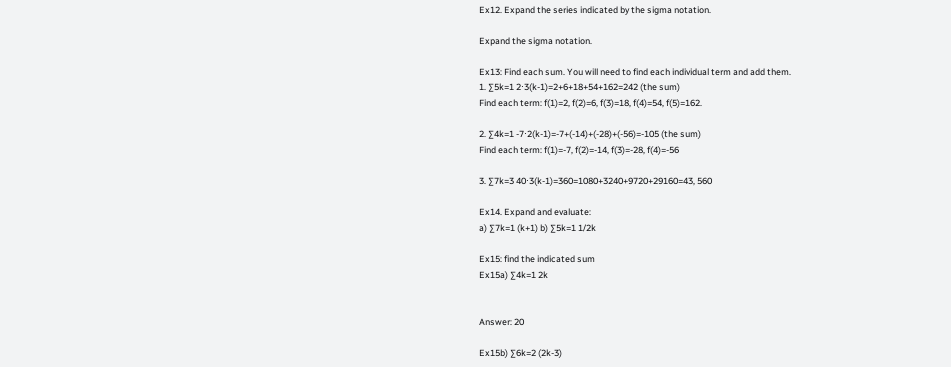Ex12. Expand the series indicated by the sigma notation.

Expand the sigma notation.

Ex13: Find each sum. You will need to find each individual term and add them.
1. ∑5k=1 2⋅3(k-1)=2+6+18+54+162=242 (the sum)
Find each term: f(1)=2, f(2)=6, f(3)=18, f(4)=54, f(5)=162.

2. ∑4k=1 -7⋅2(k-1)=-7+(-14)+(-28)+(-56)=-105 (the sum)
Find each term: f(1)=-7, f(2)=-14, f(3)=-28, f(4)=-56

3. ∑7k=3 40⋅3(k-1)=360=1080+3240+9720+29160=43, 560

Ex14. Expand and evaluate:
a) ∑7k=1 (k+1) b) ∑5k=1 1/2k

Ex15: find the indicated sum
Ex15a) ∑4k=1 2k


Answer: 20

Ex15b) ∑6k=2 (2k-3)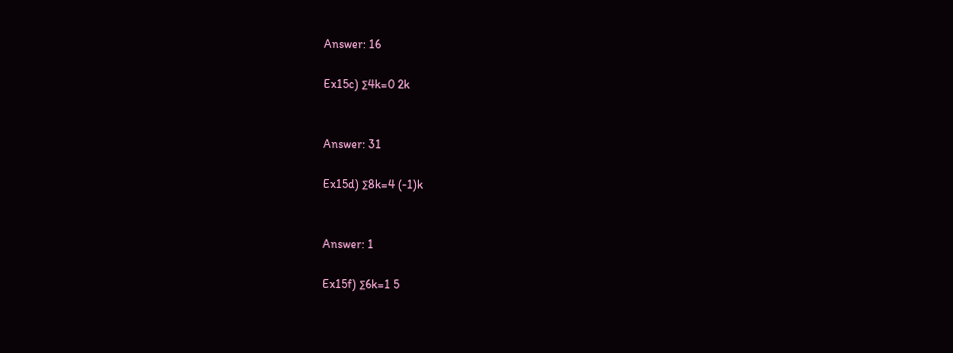Answer: 16

Ex15c) ∑4k=0 2k


Answer: 31

Ex15d) ∑8k=4 (-1)k


Answer: 1

Ex15f) ∑6k=1 5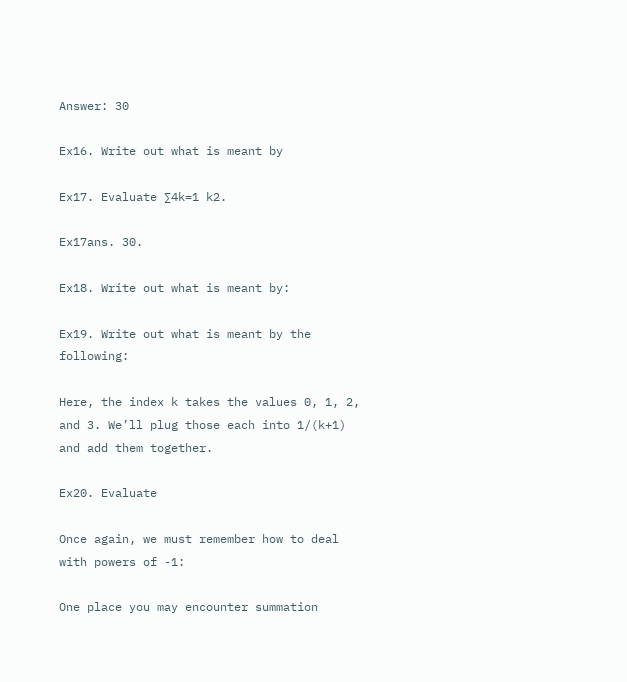Answer: 30

Ex16. Write out what is meant by

Ex17. Evaluate ∑4k=1 k2.

Ex17ans. 30.

Ex18. Write out what is meant by:

Ex19. Write out what is meant by the following:

Here, the index k takes the values 0, 1, 2, and 3. We’ll plug those each into 1/(k+1) and add them together.

Ex20. Evaluate

Once again, we must remember how to deal with powers of -1:

One place you may encounter summation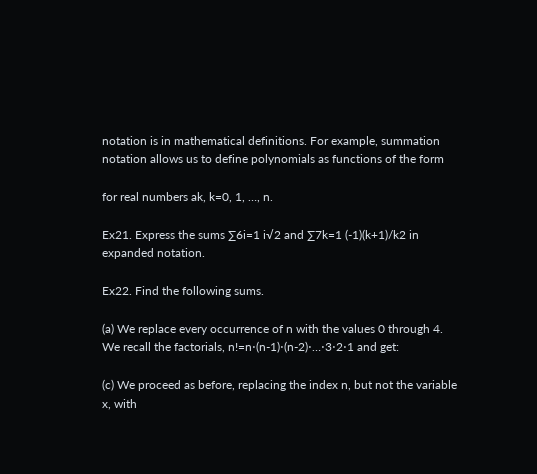notation is in mathematical definitions. For example, summation notation allows us to define polynomials as functions of the form

for real numbers ak, k=0, 1, …, n.

Ex21. Express the sums ∑6i=1 i√2 and ∑7k=1 (-1)(k+1)/k2 in expanded notation.

Ex22. Find the following sums.

(a) We replace every occurrence of n with the values 0 through 4. We recall the factorials, n!=n⋅(n-1)⋅(n-2)⋅…⋅3⋅2⋅1 and get:

(c) We proceed as before, replacing the index n, but not the variable x, with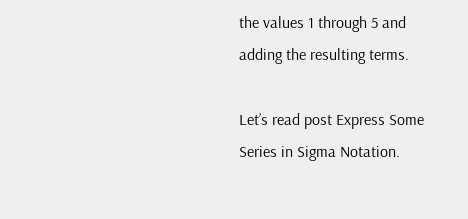the values 1 through 5 and adding the resulting terms.

Let’s read post Express Some Series in Sigma Notation.